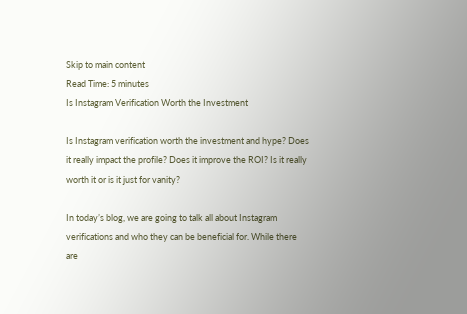Skip to main content
Read Time: 5 minutes
Is Instagram Verification Worth the Investment

Is Instagram verification worth the investment and hype? Does it really impact the profile? Does it improve the ROI? Is it really worth it or is it just for vanity?

In today’s blog, we are going to talk all about Instagram verifications and who they can be beneficial for. While there are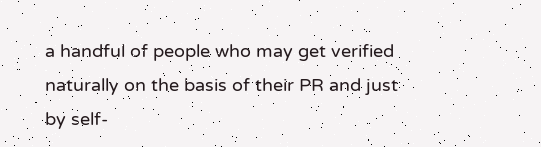a handful of people who may get verified naturally on the basis of their PR and just by self-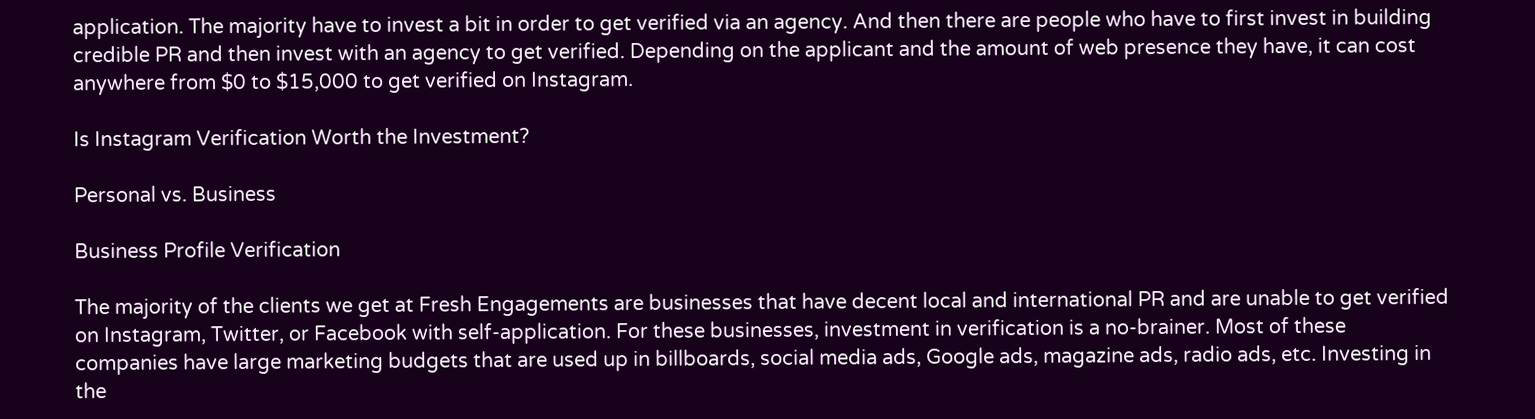application. The majority have to invest a bit in order to get verified via an agency. And then there are people who have to first invest in building credible PR and then invest with an agency to get verified. Depending on the applicant and the amount of web presence they have, it can cost anywhere from $0 to $15,000 to get verified on Instagram.

Is Instagram Verification Worth the Investment?

Personal vs. Business

Business Profile Verification

The majority of the clients we get at Fresh Engagements are businesses that have decent local and international PR and are unable to get verified on Instagram, Twitter, or Facebook with self-application. For these businesses, investment in verification is a no-brainer. Most of these companies have large marketing budgets that are used up in billboards, social media ads, Google ads, magazine ads, radio ads, etc. Investing in the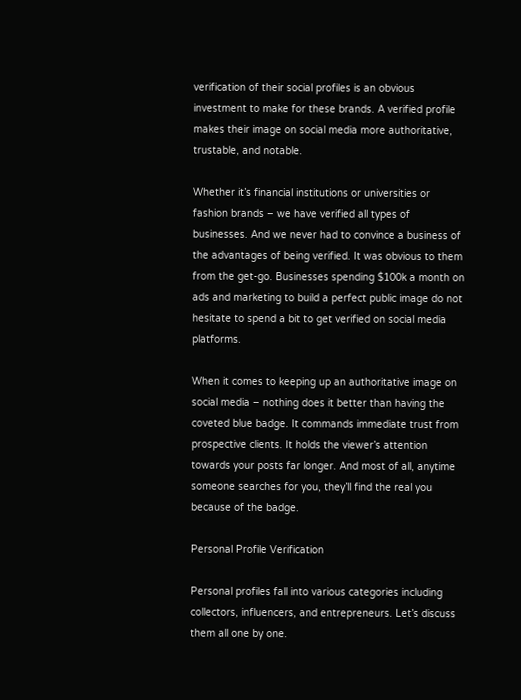verification of their social profiles is an obvious investment to make for these brands. A verified profile makes their image on social media more authoritative, trustable, and notable.

Whether it’s financial institutions or universities or fashion brands – we have verified all types of businesses. And we never had to convince a business of the advantages of being verified. It was obvious to them from the get-go. Businesses spending $100k a month on ads and marketing to build a perfect public image do not hesitate to spend a bit to get verified on social media platforms.

When it comes to keeping up an authoritative image on social media – nothing does it better than having the coveted blue badge. It commands immediate trust from prospective clients. It holds the viewer’s attention towards your posts far longer. And most of all, anytime someone searches for you, they’ll find the real you because of the badge.

Personal Profile Verification

Personal profiles fall into various categories including collectors, influencers, and entrepreneurs. Let’s discuss them all one by one.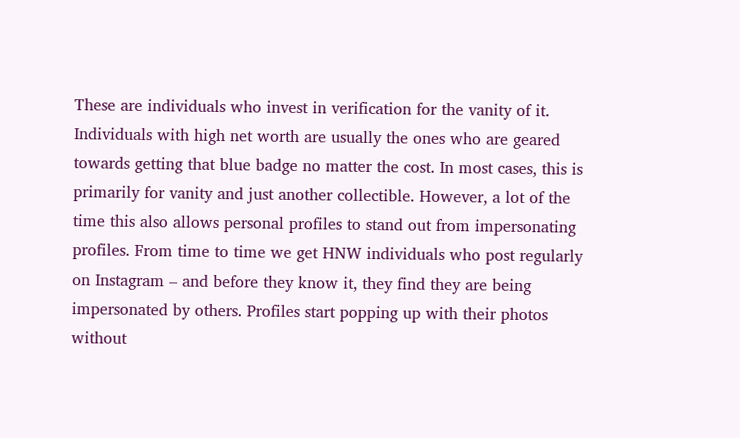These are individuals who invest in verification for the vanity of it. Individuals with high net worth are usually the ones who are geared towards getting that blue badge no matter the cost. In most cases, this is primarily for vanity and just another collectible. However, a lot of the time this also allows personal profiles to stand out from impersonating profiles. From time to time we get HNW individuals who post regularly on Instagram – and before they know it, they find they are being impersonated by others. Profiles start popping up with their photos without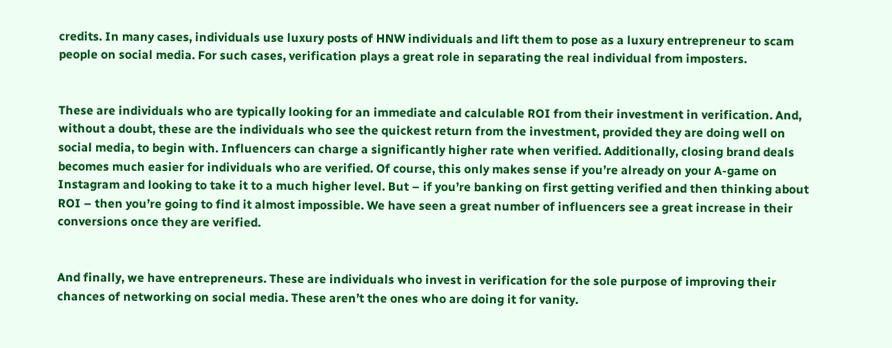credits. In many cases, individuals use luxury posts of HNW individuals and lift them to pose as a luxury entrepreneur to scam people on social media. For such cases, verification plays a great role in separating the real individual from imposters.


These are individuals who are typically looking for an immediate and calculable ROI from their investment in verification. And, without a doubt, these are the individuals who see the quickest return from the investment, provided they are doing well on social media, to begin with. Influencers can charge a significantly higher rate when verified. Additionally, closing brand deals becomes much easier for individuals who are verified. Of course, this only makes sense if you’re already on your A-game on Instagram and looking to take it to a much higher level. But – if you’re banking on first getting verified and then thinking about ROI – then you’re going to find it almost impossible. We have seen a great number of influencers see a great increase in their conversions once they are verified.


And finally, we have entrepreneurs. These are individuals who invest in verification for the sole purpose of improving their chances of networking on social media. These aren’t the ones who are doing it for vanity.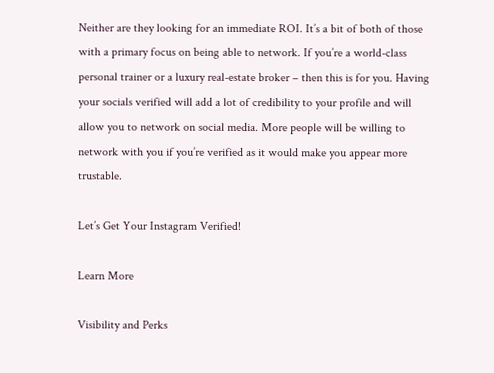Neither are they looking for an immediate ROI. It’s a bit of both of those with a primary focus on being able to network. If you’re a world-class personal trainer or a luxury real-estate broker – then this is for you. Having your socials verified will add a lot of credibility to your profile and will allow you to network on social media. More people will be willing to network with you if you’re verified as it would make you appear more trustable.

Let’s Get Your Instagram Verified!

Learn More

Visibility and Perks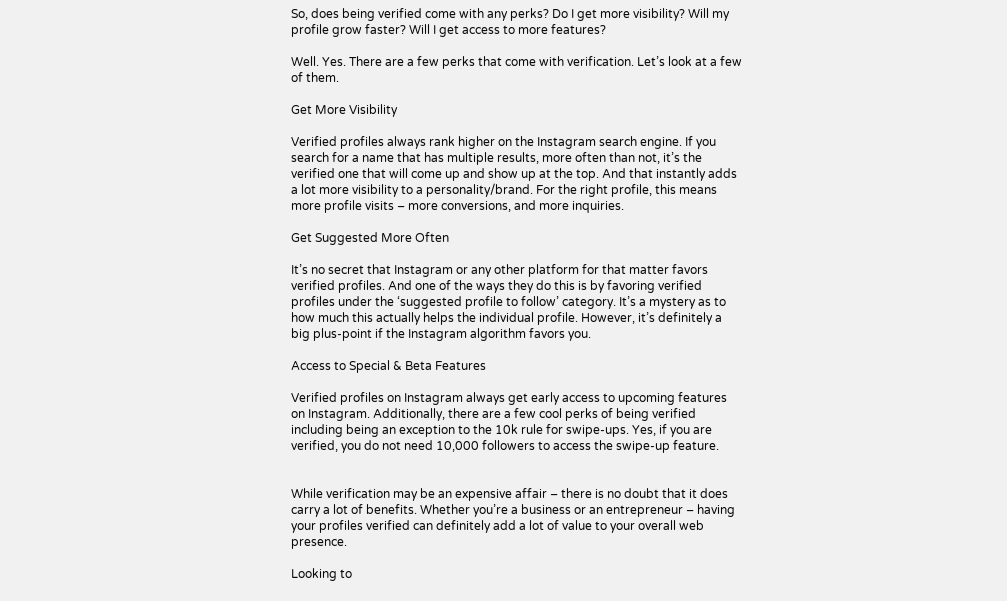So, does being verified come with any perks? Do I get more visibility? Will my profile grow faster? Will I get access to more features?

Well. Yes. There are a few perks that come with verification. Let’s look at a few of them.

Get More Visibility

Verified profiles always rank higher on the Instagram search engine. If you search for a name that has multiple results, more often than not, it’s the verified one that will come up and show up at the top. And that instantly adds a lot more visibility to a personality/brand. For the right profile, this means more profile visits – more conversions, and more inquiries.

Get Suggested More Often

It’s no secret that Instagram or any other platform for that matter favors verified profiles. And one of the ways they do this is by favoring verified profiles under the ‘suggested profile to follow’ category. It’s a mystery as to how much this actually helps the individual profile. However, it’s definitely a big plus-point if the Instagram algorithm favors you.

Access to Special & Beta Features

Verified profiles on Instagram always get early access to upcoming features on Instagram. Additionally, there are a few cool perks of being verified including being an exception to the 10k rule for swipe-ups. Yes, if you are verified, you do not need 10,000 followers to access the swipe-up feature.


While verification may be an expensive affair – there is no doubt that it does carry a lot of benefits. Whether you’re a business or an entrepreneur – having your profiles verified can definitely add a lot of value to your overall web presence.

Looking to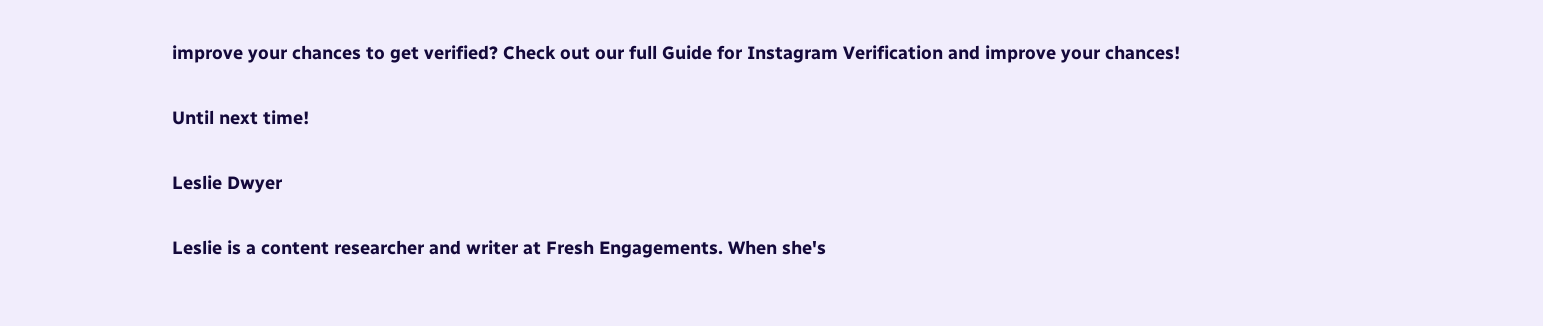improve your chances to get verified? Check out our full Guide for Instagram Verification and improve your chances!

Until next time!

Leslie Dwyer

Leslie is a content researcher and writer at Fresh Engagements. When she's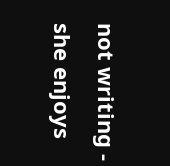not writing - she enjoys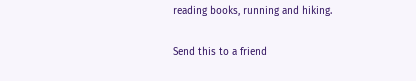reading books, running and hiking.

Send this to a friend